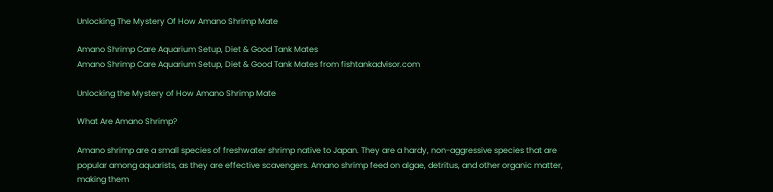Unlocking The Mystery Of How Amano Shrimp Mate

Amano Shrimp Care Aquarium Setup, Diet & Good Tank Mates
Amano Shrimp Care Aquarium Setup, Diet & Good Tank Mates from fishtankadvisor.com

Unlocking the Mystery of How Amano Shrimp Mate

What Are Amano Shrimp?

Amano shrimp are a small species of freshwater shrimp native to Japan. They are a hardy, non-aggressive species that are popular among aquarists, as they are effective scavengers. Amano shrimp feed on algae, detritus, and other organic matter, making them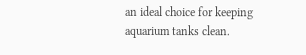an ideal choice for keeping aquarium tanks clean.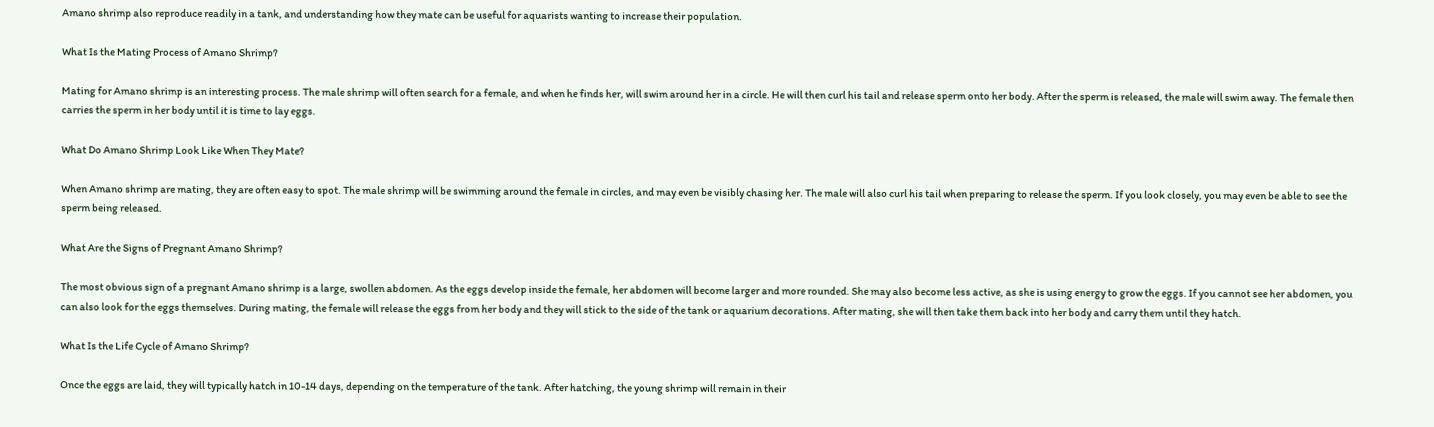Amano shrimp also reproduce readily in a tank, and understanding how they mate can be useful for aquarists wanting to increase their population.

What Is the Mating Process of Amano Shrimp?

Mating for Amano shrimp is an interesting process. The male shrimp will often search for a female, and when he finds her, will swim around her in a circle. He will then curl his tail and release sperm onto her body. After the sperm is released, the male will swim away. The female then carries the sperm in her body until it is time to lay eggs.

What Do Amano Shrimp Look Like When They Mate?

When Amano shrimp are mating, they are often easy to spot. The male shrimp will be swimming around the female in circles, and may even be visibly chasing her. The male will also curl his tail when preparing to release the sperm. If you look closely, you may even be able to see the sperm being released.

What Are the Signs of Pregnant Amano Shrimp?

The most obvious sign of a pregnant Amano shrimp is a large, swollen abdomen. As the eggs develop inside the female, her abdomen will become larger and more rounded. She may also become less active, as she is using energy to grow the eggs. If you cannot see her abdomen, you can also look for the eggs themselves. During mating, the female will release the eggs from her body and they will stick to the side of the tank or aquarium decorations. After mating, she will then take them back into her body and carry them until they hatch.

What Is the Life Cycle of Amano Shrimp?

Once the eggs are laid, they will typically hatch in 10-14 days, depending on the temperature of the tank. After hatching, the young shrimp will remain in their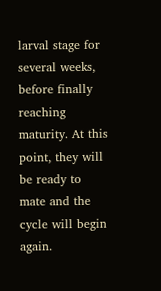larval stage for several weeks, before finally reaching maturity. At this point, they will be ready to mate and the cycle will begin again.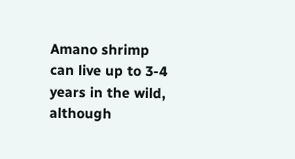Amano shrimp can live up to 3-4 years in the wild, although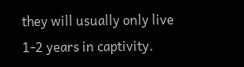they will usually only live 1-2 years in captivity.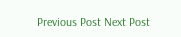Previous Post Next Post